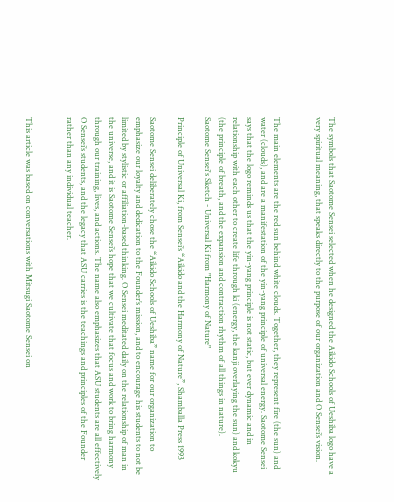The symbols that Saotome Sensei selected when he designed the Aikido Schools of Ueshiba logo have a very spiritual meaning, that speaks directly to the purpose of our organization and O Sensei’s vision.


The main elements are the red sun behind white clouds. Together, they represent fire (the sun) and water (clouds), and are a manifestation of the yin-yang principle of universal energy. Saotome Sensei says that the logo reminds us that the yin-yang principle is not static, but ever dynamic and in relationship with each other to create life through ki (energy, the kanji overlaying the sun) and kokyu (the principle of breath, and the expansion and contraction rhythm of all things in nature).
Saotome Sensei's Sketch - Universal Ki from "Harmony of Nature"

Principle of Universal Ki, from Sensei’s “Aikido and the Harmony of Nature”, Shamballa Press 1993

Saotome Sensei deliberately chose the “Aikido Schools of Ueshiba” name for our organization to emphasize our loyalty and dedication to the Founder’s mission, and to encourage his students to not be limited by stylistic or affiliation-based thinking. O Sensei meditated daily on the relationship of man in the universe, and it is Saotome Sensei’s hope that we cultivate that focus and work to bring harmony through our training, lives, and actions. The name also emphasizes that ASU students are all effectively O Sensei’s students, and the legacy that ASU carries is the teachings and principles of the Founder rather than any individual teacher.


This article was based on conversations with Mitsugi Saotome Sensei on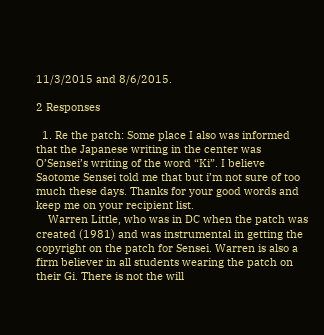11/3/2015 and 8/6/2015.

2 Responses

  1. Re the patch: Some place I also was informed that the Japanese writing in the center was O’Sensei’s writing of the word “Ki”. I believe Saotome Sensei told me that but i’m not sure of too much these days. Thanks for your good words and keep me on your recipient list.
    Warren Little, who was in DC when the patch was created (1981) and was instrumental in getting the copyright on the patch for Sensei. Warren is also a firm believer in all students wearing the patch on their Gi. There is not the will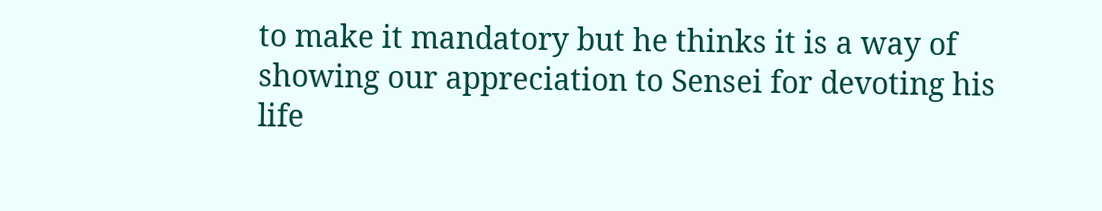to make it mandatory but he thinks it is a way of showing our appreciation to Sensei for devoting his life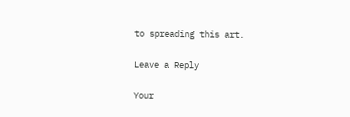to spreading this art.

Leave a Reply

Your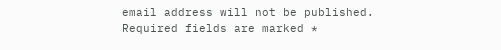email address will not be published. Required fields are marked *